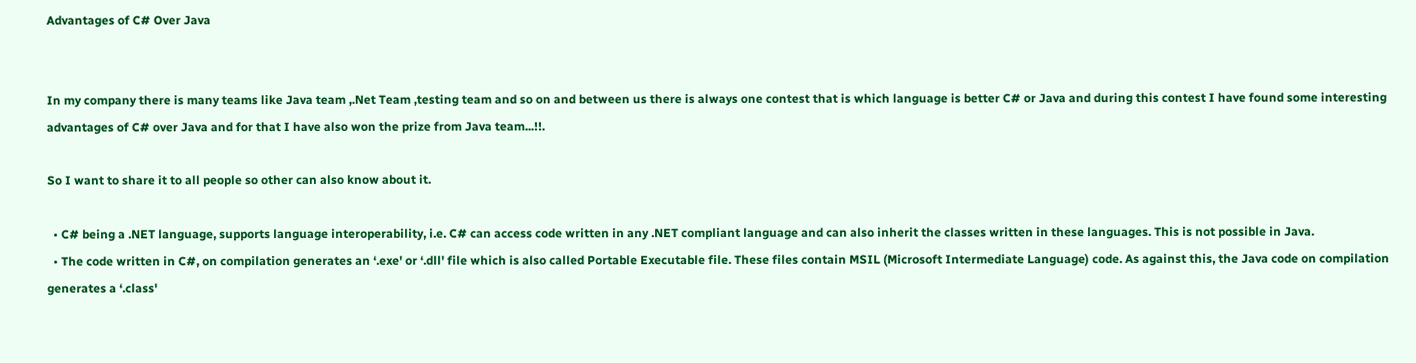Advantages of C# Over Java


In my company there is many teams like Java team ,.Net Team ,testing team and so on and between us there is always one contest that is which language is better C# or Java and during this contest I have found some interesting advantages of C# over Java and for that I have also won the prize from Java team...!!.

So I want to share it to all people so other can also know about it.

  • C# being a .NET language, supports language interoperability, i.e. C# can access code written in any .NET compliant language and can also inherit the classes written in these languages. This is not possible in Java.
  • The code written in C#, on compilation generates an ‘.exe' or ‘.dll' file which is also called Portable Executable file. These files contain MSIL (Microsoft Intermediate Language) code. As against this, the Java code on compilation generates a ‘.class'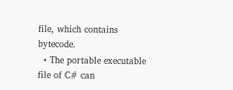file, which contains bytecode.
  • The portable executable file of C# can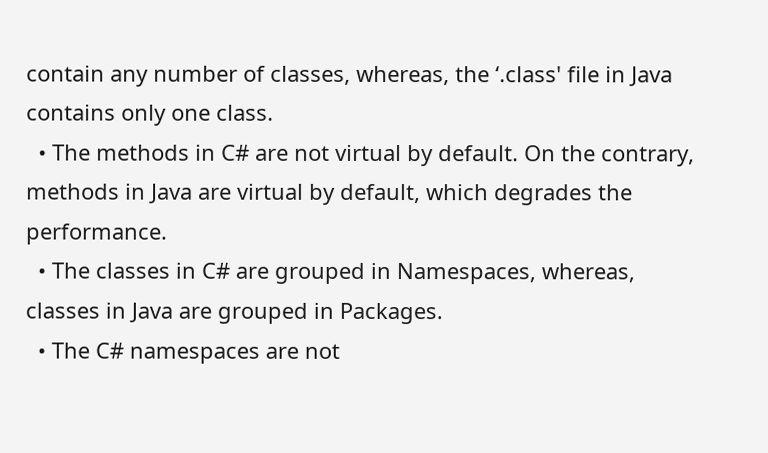contain any number of classes, whereas, the ‘.class' file in Java contains only one class.
  • The methods in C# are not virtual by default. On the contrary, methods in Java are virtual by default, which degrades the performance.
  • The classes in C# are grouped in Namespaces, whereas, classes in Java are grouped in Packages.
  • The C# namespaces are not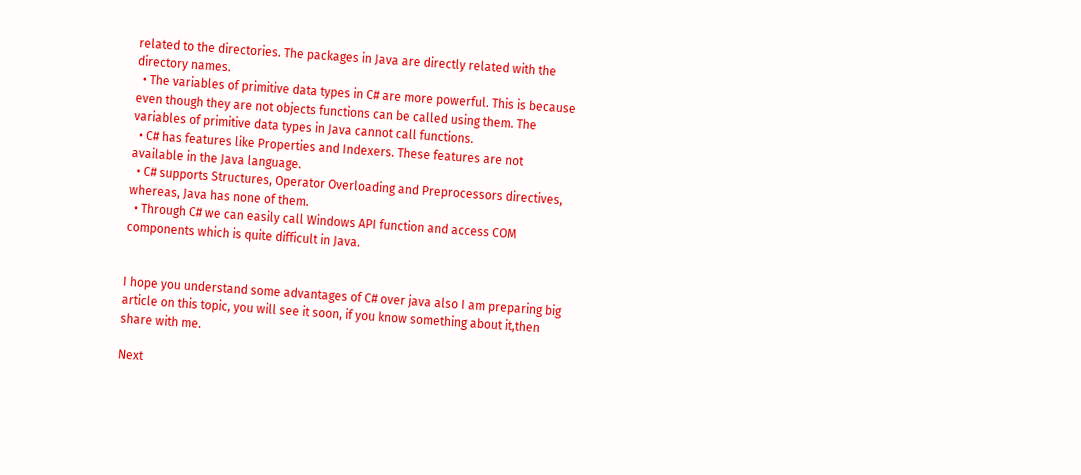related to the directories. The packages in Java are directly related with the directory names.
  • The variables of primitive data types in C# are more powerful. This is because even though they are not objects functions can be called using them. The variables of primitive data types in Java cannot call functions.
  • C# has features like Properties and Indexers. These features are not available in the Java language.
  • C# supports Structures, Operator Overloading and Preprocessors directives, whereas, Java has none of them.
  • Through C# we can easily call Windows API function and access COM components which is quite difficult in Java.


I hope you understand some advantages of C# over java also I am preparing big article on this topic, you will see it soon, if you know something about it,then share with me.

Next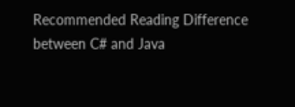Recommended Reading Difference between C# and Java